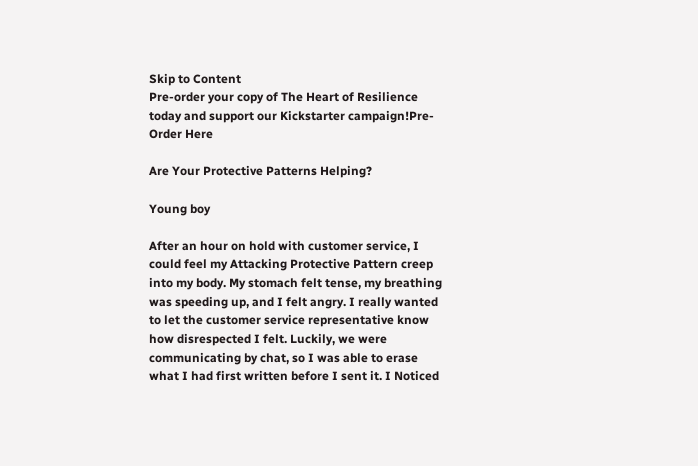Skip to Content
Pre-order your copy of The Heart of Resilience today and support our Kickstarter campaign!Pre-Order Here

Are Your Protective Patterns Helping?

Young boy

After an hour on hold with customer service, I could feel my Attacking Protective Pattern creep into my body. My stomach felt tense, my breathing was speeding up, and I felt angry. I really wanted to let the customer service representative know how disrespected I felt. Luckily, we were communicating by chat, so I was able to erase what I had first written before I sent it. I Noticed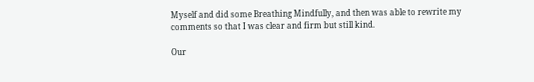Myself and did some Breathing Mindfully, and then was able to rewrite my comments so that I was clear and firm but still kind.

Our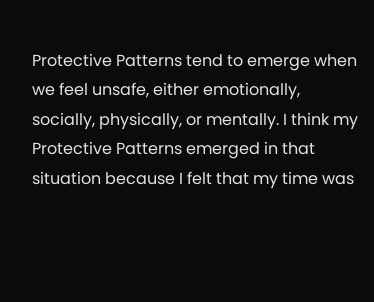Protective Patterns tend to emerge when we feel unsafe, either emotionally, socially, physically, or mentally. I think my Protective Patterns emerged in that situation because I felt that my time was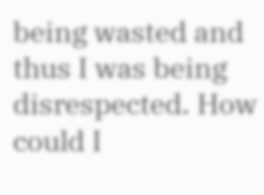being wasted and thus I was being disrespected. How could I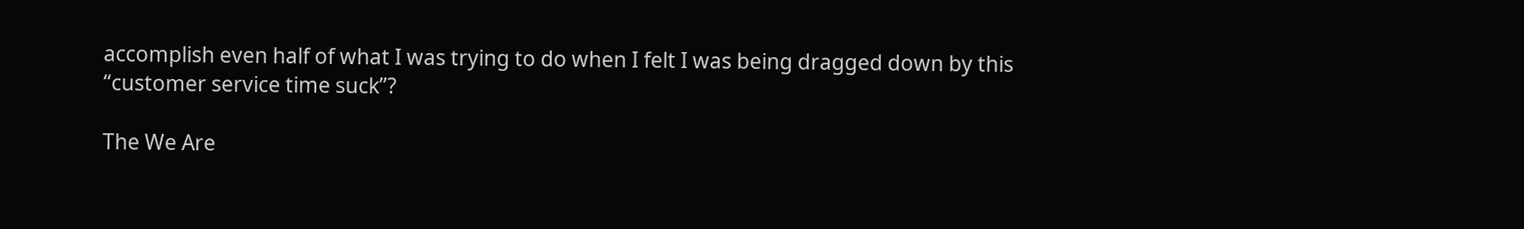accomplish even half of what I was trying to do when I felt I was being dragged down by this “customer service time suck”?

The We Are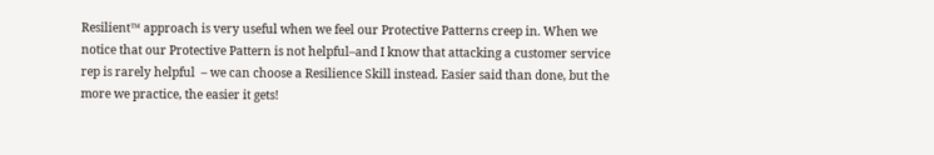Resilient™ approach is very useful when we feel our Protective Patterns creep in. When we notice that our Protective Pattern is not helpful–and I know that attacking a customer service rep is rarely helpful  – we can choose a Resilience Skill instead. Easier said than done, but the more we practice, the easier it gets!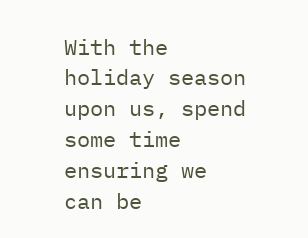With the holiday season upon us, spend some time ensuring we can be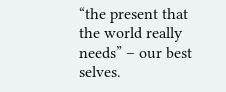“the present that the world really needs” – our best selves.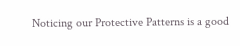Noticing our Protective Patterns is a good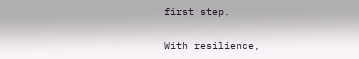first step.

With resilience,